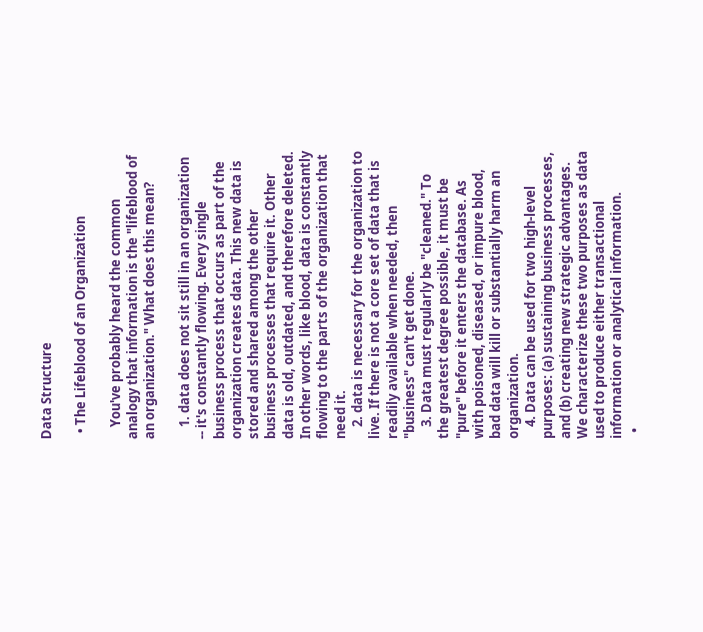Data Structure

  • The Lifeblood of an Organization

    You've probably heard the common analogy that information is the "lifeblood of an organization." What does this mean?

    1. data does not sit still in an organization -- it's constantly flowing. Every single business process that occurs as part of the organization creates data. This new data is stored and shared among the other business processes that require it. Other data is old, outdated, and therefore deleted. In other words, like blood, data is constantly flowing to the parts of the organization that need it.
    2. data is necessary for the organization to live. If there is not a core set of data that is readily available when needed, then "business" can't get done.
    3. Data must regularly be "cleaned." To the greatest degree possible, it must be "pure" before it enters the database. As with poisoned, diseased, or impure blood, bad data will kill or substantially harm an organization.
    4. Data can be used for two high-level purposes: (a) sustaining business processes, and (b) creating new strategic advantages. We characterize these two purposes as data used to produce either transactional information or analytical information.
  •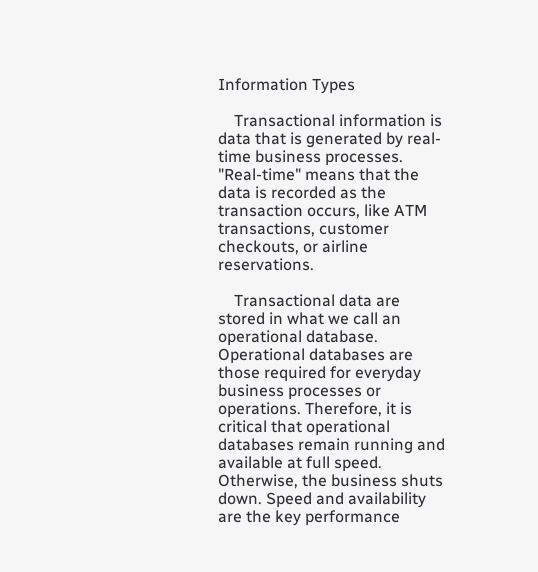Information Types

    Transactional information is data that is generated by real-time business processes. "Real-time" means that the data is recorded as the transaction occurs, like ATM transactions, customer checkouts, or airline reservations.

    Transactional data are stored in what we call an operational database. Operational databases are those required for everyday business processes or operations. Therefore, it is critical that operational databases remain running and available at full speed. Otherwise, the business shuts down. Speed and availability are the key performance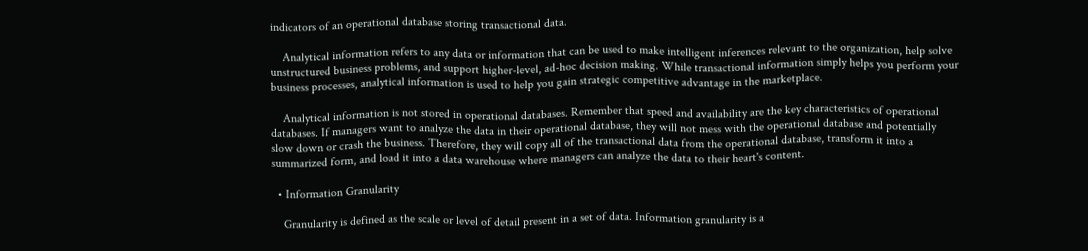indicators of an operational database storing transactional data.

    Analytical information refers to any data or information that can be used to make intelligent inferences relevant to the organization, help solve unstructured business problems, and support higher-level, ad-hoc decision making. While transactional information simply helps you perform your business processes, analytical information is used to help you gain strategic competitive advantage in the marketplace.

    Analytical information is not stored in operational databases. Remember that speed and availability are the key characteristics of operational databases. If managers want to analyze the data in their operational database, they will not mess with the operational database and potentially slow down or crash the business. Therefore, they will copy all of the transactional data from the operational database, transform it into a summarized form, and load it into a data warehouse where managers can analyze the data to their heart's content.

  • Information Granularity

    Granularity is defined as the scale or level of detail present in a set of data. Information granularity is a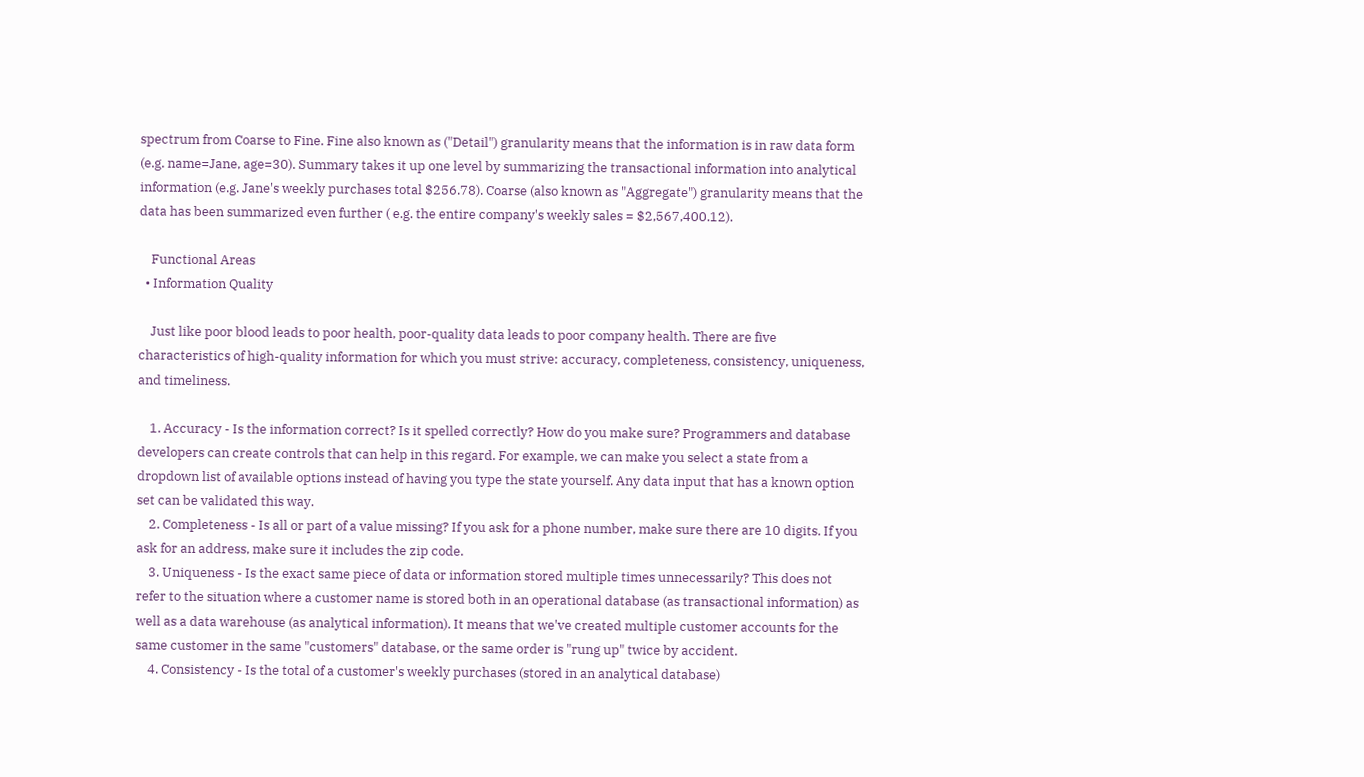spectrum from Coarse to Fine. Fine also known as ("Detail") granularity means that the information is in raw data form (e.g. name=Jane, age=30). Summary takes it up one level by summarizing the transactional information into analytical information (e.g. Jane's weekly purchases total $256.78). Coarse (also known as "Aggregate") granularity means that the data has been summarized even further ( e.g. the entire company's weekly sales = $2,567,400.12).

    Functional Areas
  • Information Quality

    Just like poor blood leads to poor health, poor-quality data leads to poor company health. There are five characteristics of high-quality information for which you must strive: accuracy, completeness, consistency, uniqueness, and timeliness.

    1. Accuracy - Is the information correct? Is it spelled correctly? How do you make sure? Programmers and database developers can create controls that can help in this regard. For example, we can make you select a state from a dropdown list of available options instead of having you type the state yourself. Any data input that has a known option set can be validated this way.
    2. Completeness - Is all or part of a value missing? If you ask for a phone number, make sure there are 10 digits. If you ask for an address, make sure it includes the zip code.
    3. Uniqueness - Is the exact same piece of data or information stored multiple times unnecessarily? This does not refer to the situation where a customer name is stored both in an operational database (as transactional information) as well as a data warehouse (as analytical information). It means that we've created multiple customer accounts for the same customer in the same "customers" database, or the same order is "rung up" twice by accident.
    4. Consistency - Is the total of a customer's weekly purchases (stored in an analytical database)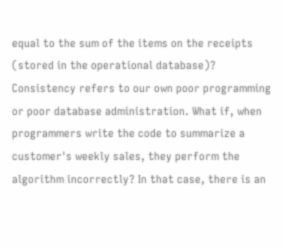equal to the sum of the items on the receipts (stored in the operational database)? Consistency refers to our own poor programming or poor database administration. What if, when programmers write the code to summarize a customer's weekly sales, they perform the algorithm incorrectly? In that case, there is an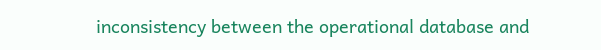inconsistency between the operational database and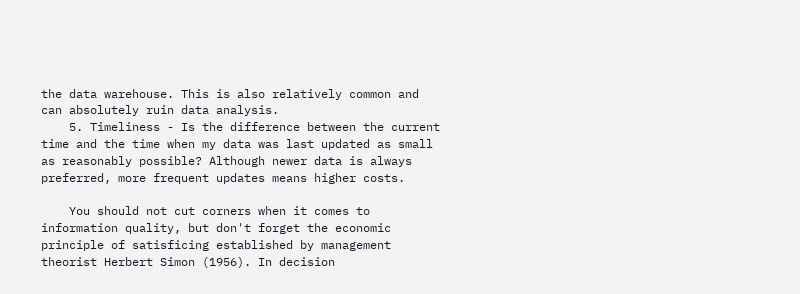the data warehouse. This is also relatively common and can absolutely ruin data analysis.
    5. Timeliness - Is the difference between the current time and the time when my data was last updated as small as reasonably possible? Although newer data is always preferred, more frequent updates means higher costs.

    You should not cut corners when it comes to information quality, but don't forget the economic principle of satisficing established by management theorist Herbert Simon (1956). In decision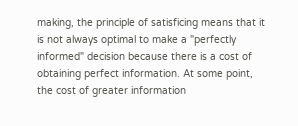making, the principle of satisficing means that it is not always optimal to make a "perfectly informed" decision because there is a cost of obtaining perfect information. At some point, the cost of greater information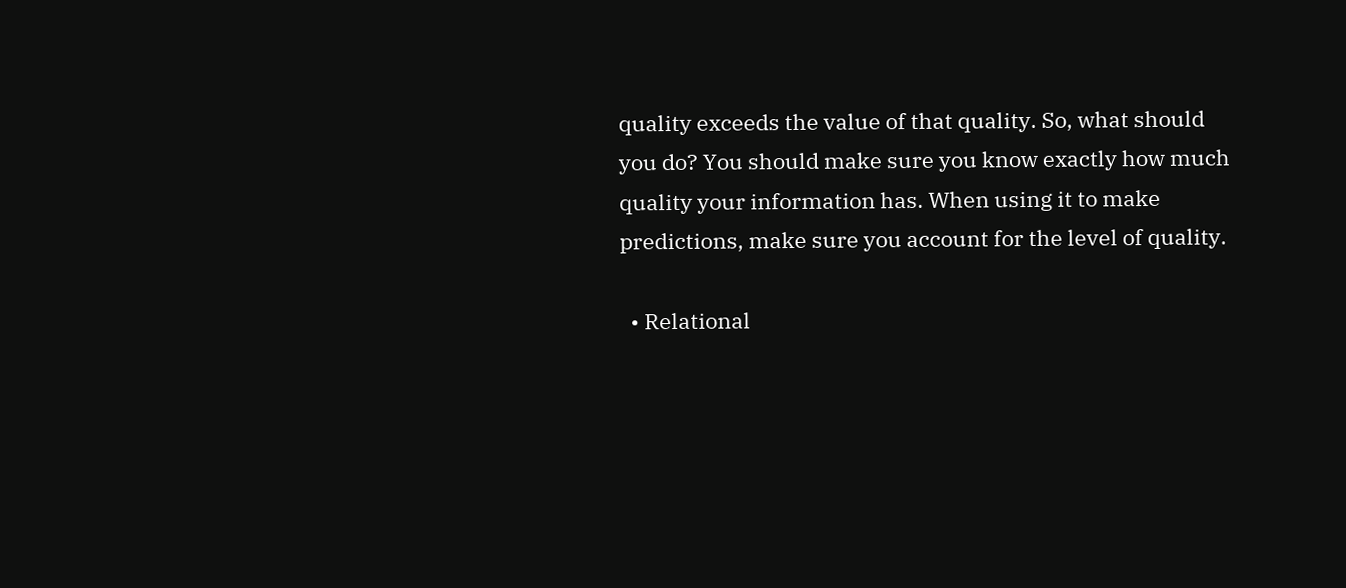quality exceeds the value of that quality. So, what should you do? You should make sure you know exactly how much quality your information has. When using it to make predictions, make sure you account for the level of quality.

  • Relational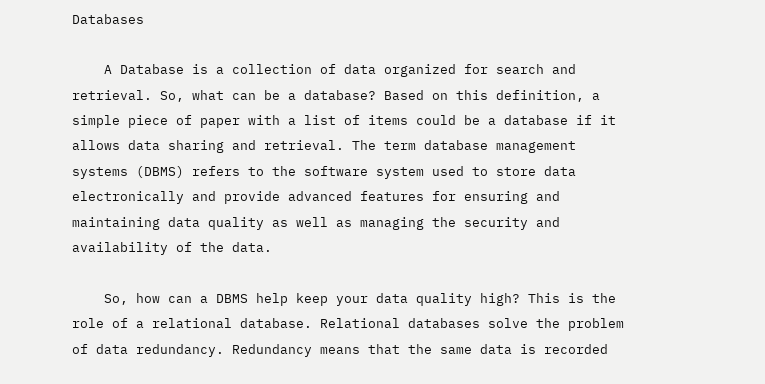Databases

    A Database is a collection of data organized for search and retrieval. So, what can be a database? Based on this definition, a simple piece of paper with a list of items could be a database if it allows data sharing and retrieval. The term database management systems (DBMS) refers to the software system used to store data electronically and provide advanced features for ensuring and maintaining data quality as well as managing the security and availability of the data.

    So, how can a DBMS help keep your data quality high? This is the role of a relational database. Relational databases solve the problem of data redundancy. Redundancy means that the same data is recorded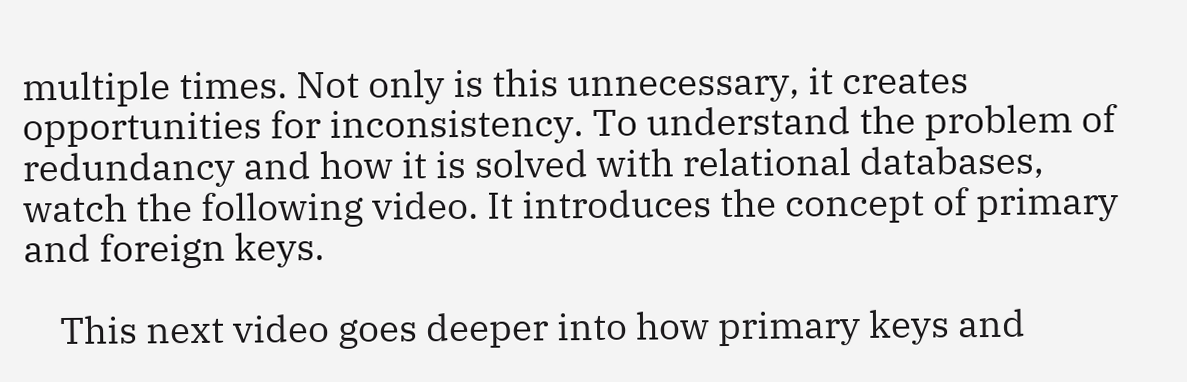multiple times. Not only is this unnecessary, it creates opportunities for inconsistency. To understand the problem of redundancy and how it is solved with relational databases, watch the following video. It introduces the concept of primary and foreign keys.

    This next video goes deeper into how primary keys and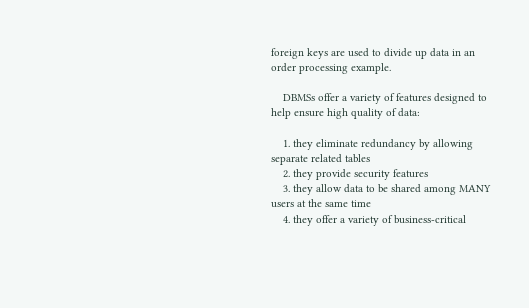foreign keys are used to divide up data in an order processing example.

    DBMSs offer a variety of features designed to help ensure high quality of data:

    1. they eliminate redundancy by allowing separate related tables
    2. they provide security features
    3. they allow data to be shared among MANY users at the same time
    4. they offer a variety of business-critical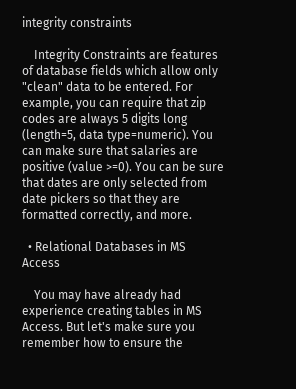integrity constraints

    Integrity Constraints are features of database fields which allow only "clean" data to be entered. For example, you can require that zip codes are always 5 digits long (length=5, data type=numeric). You can make sure that salaries are positive (value >=0). You can be sure that dates are only selected from date pickers so that they are formatted correctly, and more.

  • Relational Databases in MS Access

    You may have already had experience creating tables in MS Access. But let's make sure you remember how to ensure the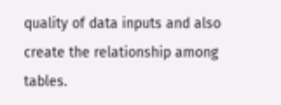quality of data inputs and also create the relationship among tables.